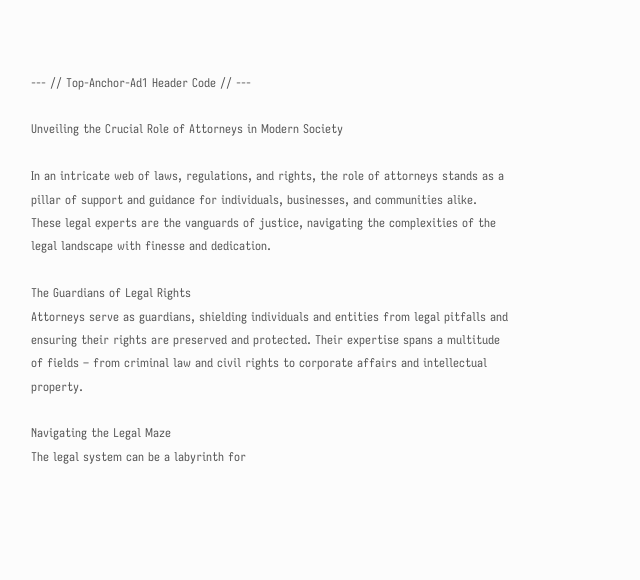--- // Top-Anchor-Ad1 Header Code // ---

Unveiling the Crucial Role of Attorneys in Modern Society

In an intricate web of laws, regulations, and rights, the role of attorneys stands as a pillar of support and guidance for individuals, businesses, and communities alike. These legal experts are the vanguards of justice, navigating the complexities of the legal landscape with finesse and dedication.

The Guardians of Legal Rights
Attorneys serve as guardians, shielding individuals and entities from legal pitfalls and ensuring their rights are preserved and protected. Their expertise spans a multitude of fields – from criminal law and civil rights to corporate affairs and intellectual property.

Navigating the Legal Maze
The legal system can be a labyrinth for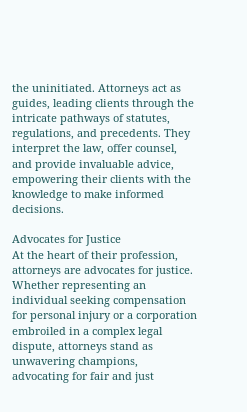the uninitiated. Attorneys act as guides, leading clients through the intricate pathways of statutes, regulations, and precedents. They interpret the law, offer counsel, and provide invaluable advice, empowering their clients with the knowledge to make informed decisions.

Advocates for Justice
At the heart of their profession, attorneys are advocates for justice. Whether representing an individual seeking compensation for personal injury or a corporation embroiled in a complex legal dispute, attorneys stand as unwavering champions, advocating for fair and just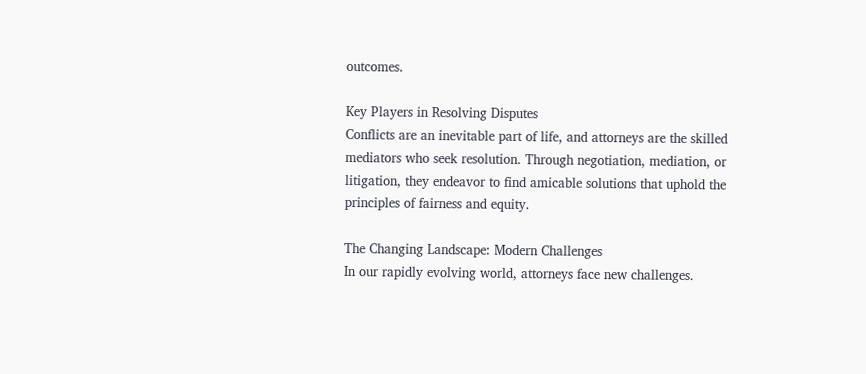outcomes.

Key Players in Resolving Disputes
Conflicts are an inevitable part of life, and attorneys are the skilled mediators who seek resolution. Through negotiation, mediation, or litigation, they endeavor to find amicable solutions that uphold the principles of fairness and equity.

The Changing Landscape: Modern Challenges
In our rapidly evolving world, attorneys face new challenges.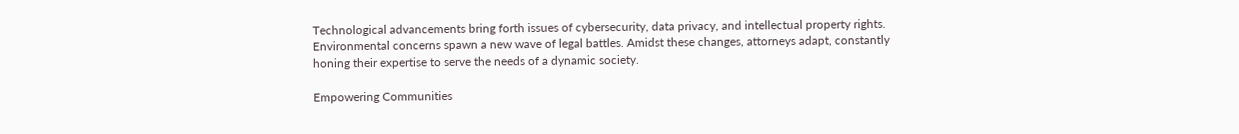Technological advancements bring forth issues of cybersecurity, data privacy, and intellectual property rights. Environmental concerns spawn a new wave of legal battles. Amidst these changes, attorneys adapt, constantly honing their expertise to serve the needs of a dynamic society.

Empowering Communities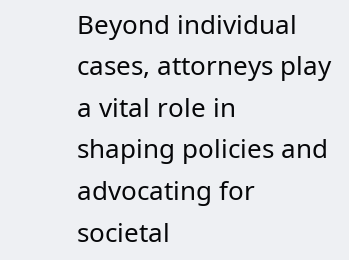Beyond individual cases, attorneys play a vital role in shaping policies and advocating for societal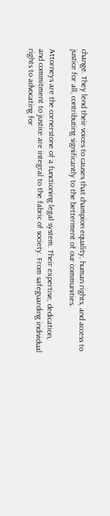change. They lend their voices to causes that champion equality, human rights, and access to justice for all, contributing significantly to the betterment of our communities.

Attorneys are the cornerstone of a functioning legal system. Their expertise, dedication, and commitment to justice are integral to the fabric of society. From safeguarding individual rights to advocating for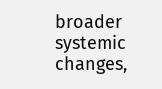broader systemic changes,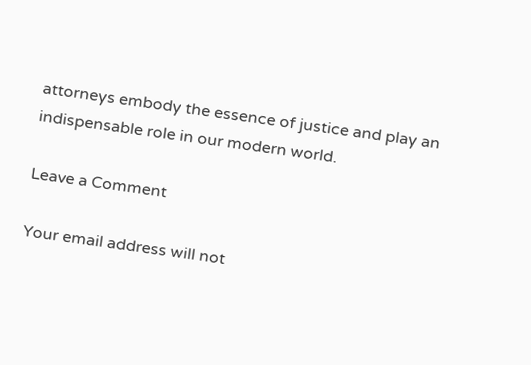attorneys embody the essence of justice and play an indispensable role in our modern world.

Leave a Comment

Your email address will not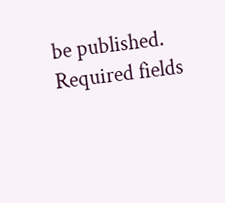be published. Required fields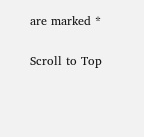are marked *

Scroll to Top